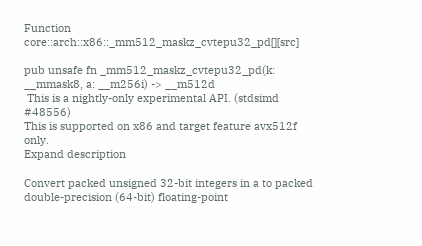Function core::arch::x86::_mm512_maskz_cvtepu32_pd[][src]

pub unsafe fn _mm512_maskz_cvtepu32_pd(k: __mmask8, a: __m256i) -> __m512d
 This is a nightly-only experimental API. (stdsimd #48556)
This is supported on x86 and target feature avx512f only.
Expand description

Convert packed unsigned 32-bit integers in a to packed double-precision (64-bit) floating-point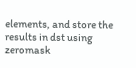elements, and store the results in dst using zeromask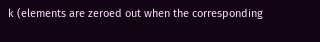k (elements are zeroed out when the corresponding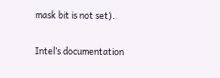mask bit is not set).

Intel’s documentation